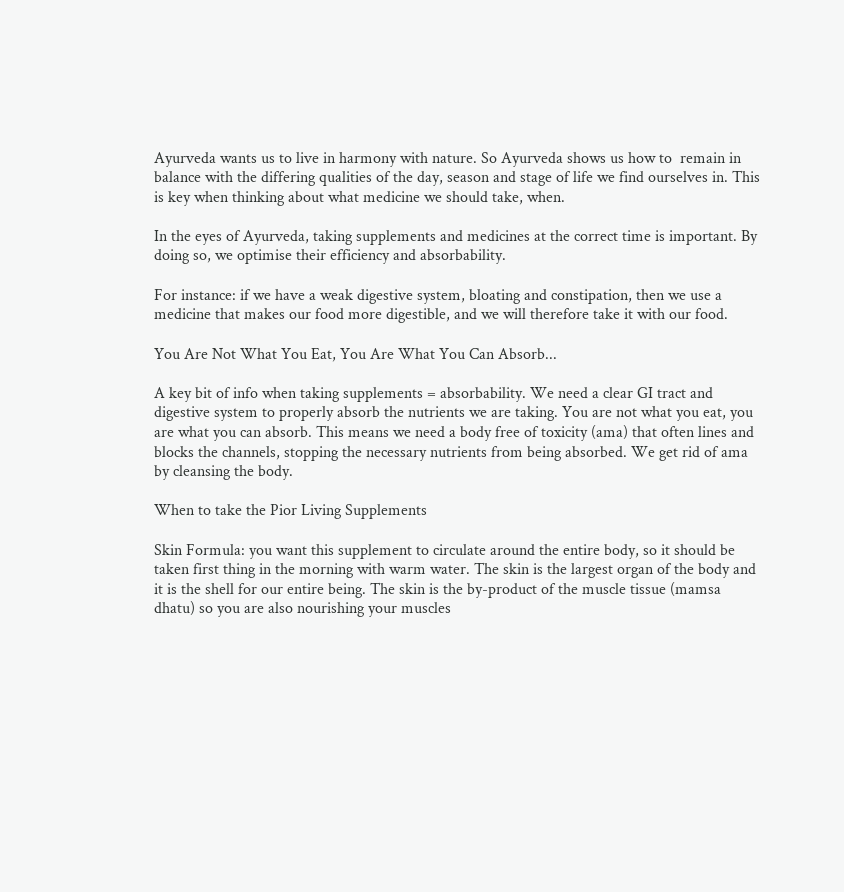Ayurveda wants us to live in harmony with nature. So Ayurveda shows us how to  remain in balance with the differing qualities of the day, season and stage of life we find ourselves in. This is key when thinking about what medicine we should take, when.

In the eyes of Ayurveda, taking supplements and medicines at the correct time is important. By doing so, we optimise their efficiency and absorbability.

For instance: if we have a weak digestive system, bloating and constipation, then we use a medicine that makes our food more digestible, and we will therefore take it with our food.

You Are Not What You Eat, You Are What You Can Absorb...

A key bit of info when taking supplements = absorbability. We need a clear GI tract and digestive system to properly absorb the nutrients we are taking. You are not what you eat, you are what you can absorb. This means we need a body free of toxicity (ama) that often lines and blocks the channels, stopping the necessary nutrients from being absorbed. We get rid of ama by cleansing the body.

When to take the Pior Living Supplements

Skin Formula: you want this supplement to circulate around the entire body, so it should be taken first thing in the morning with warm water. The skin is the largest organ of the body and it is the shell for our entire being. The skin is the by-product of the muscle tissue (mamsa dhatu) so you are also nourishing your muscles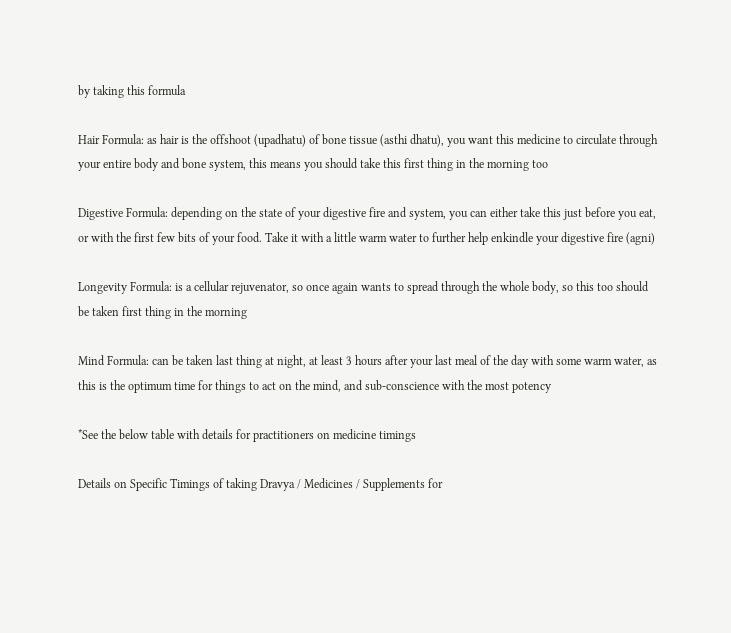by taking this formula

Hair Formula: as hair is the offshoot (upadhatu) of bone tissue (asthi dhatu), you want this medicine to circulate through your entire body and bone system, this means you should take this first thing in the morning too

Digestive Formula: depending on the state of your digestive fire and system, you can either take this just before you eat, or with the first few bits of your food. Take it with a little warm water to further help enkindle your digestive fire (agni)

Longevity Formula: is a cellular rejuvenator, so once again wants to spread through the whole body, so this too should be taken first thing in the morning

Mind Formula: can be taken last thing at night, at least 3 hours after your last meal of the day with some warm water, as this is the optimum time for things to act on the mind, and sub-conscience with the most potency

*See the below table with details for practitioners on medicine timings

Details on Specific Timings of taking Dravya / Medicines / Supplements for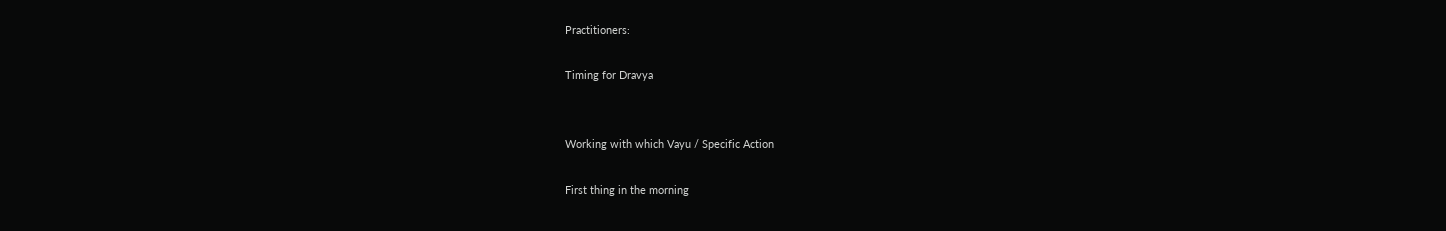Practitioners:

Timing for Dravya


Working with which Vayu / Specific Action

First thing in the morning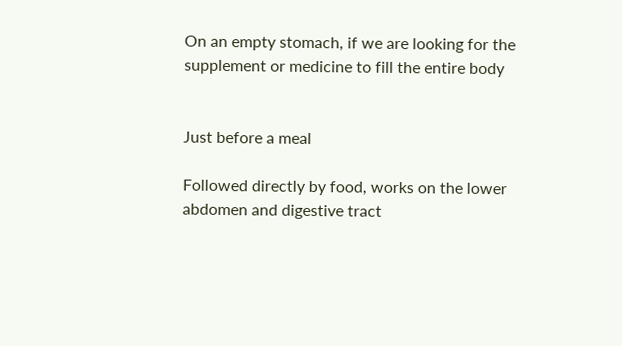On an empty stomach, if we are looking for the supplement or medicine to fill the entire body


Just before a meal

Followed directly by food, works on the lower abdomen and digestive tract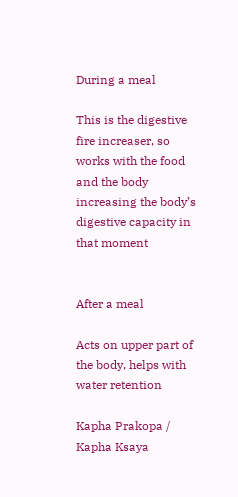During a meal

This is the digestive fire increaser, so works with the food and the body increasing the body’s digestive capacity in that moment


After a meal

Acts on upper part of the body, helps with water retention

Kapha Prakopa / Kapha Ksaya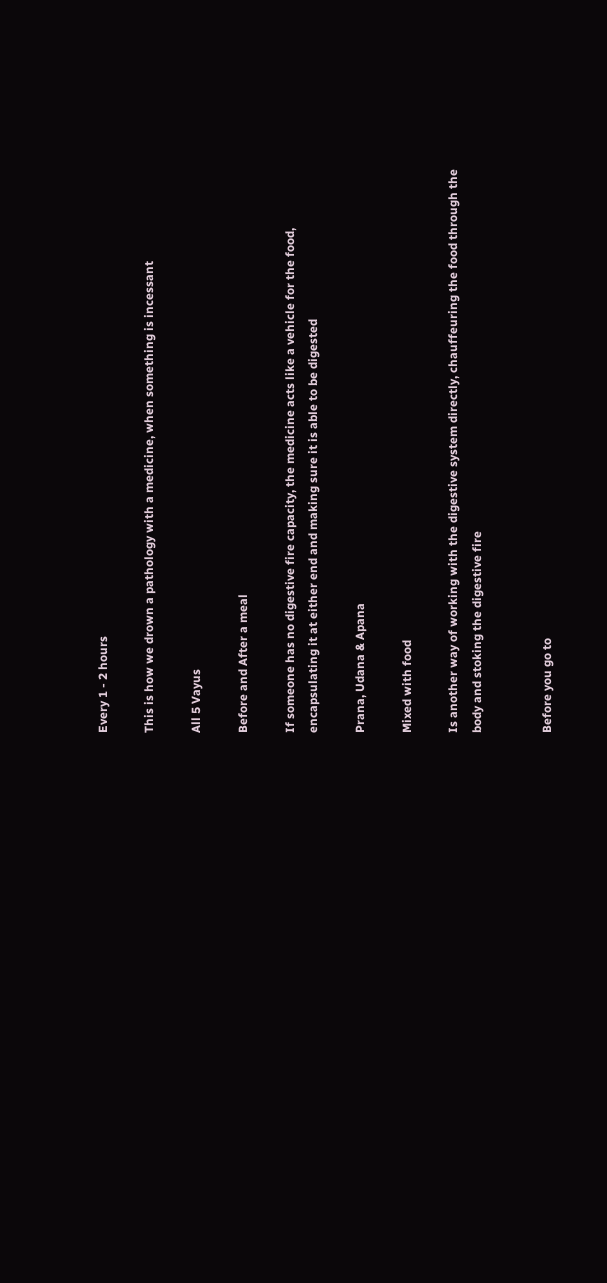Every 1 - 2 hours

This is how we drown a pathology with a medicine, when something is incessant

All 5 Vayus

Before and After a meal

If someone has no digestive fire capacity, the medicine acts like a vehicle for the food, encapsulating it at either end and making sure it is able to be digested

Prana, Udana & Apana

Mixed with food

Is another way of working with the digestive system directly, chauffeuring the food through the body and stoking the digestive fire


Before you go to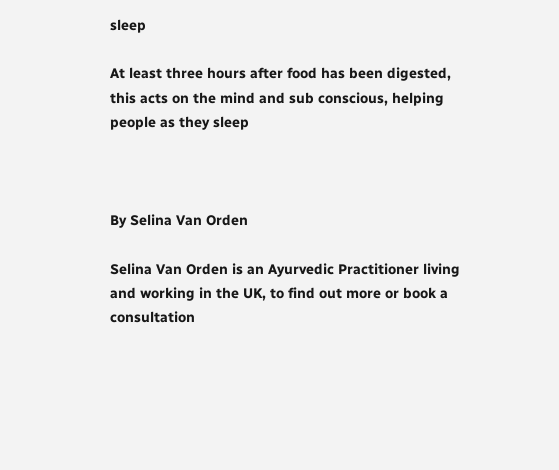sleep

At least three hours after food has been digested, this acts on the mind and sub conscious, helping people as they sleep



By Selina Van Orden

Selina Van Orden is an Ayurvedic Practitioner living and working in the UK, to find out more or book a consultation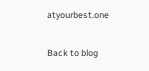atyourbest.one

Back to blog